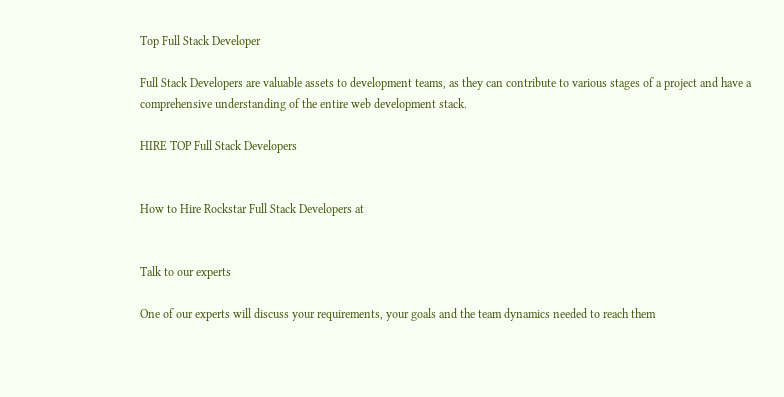Top Full Stack Developer

Full Stack Developers are valuable assets to development teams, as they can contribute to various stages of a project and have a comprehensive understanding of the entire web development stack.

HIRE TOP Full Stack Developers


How to Hire Rockstar Full Stack Developers at


Talk to our experts

One of our experts will discuss your requirements, your goals and the team dynamics needed to reach them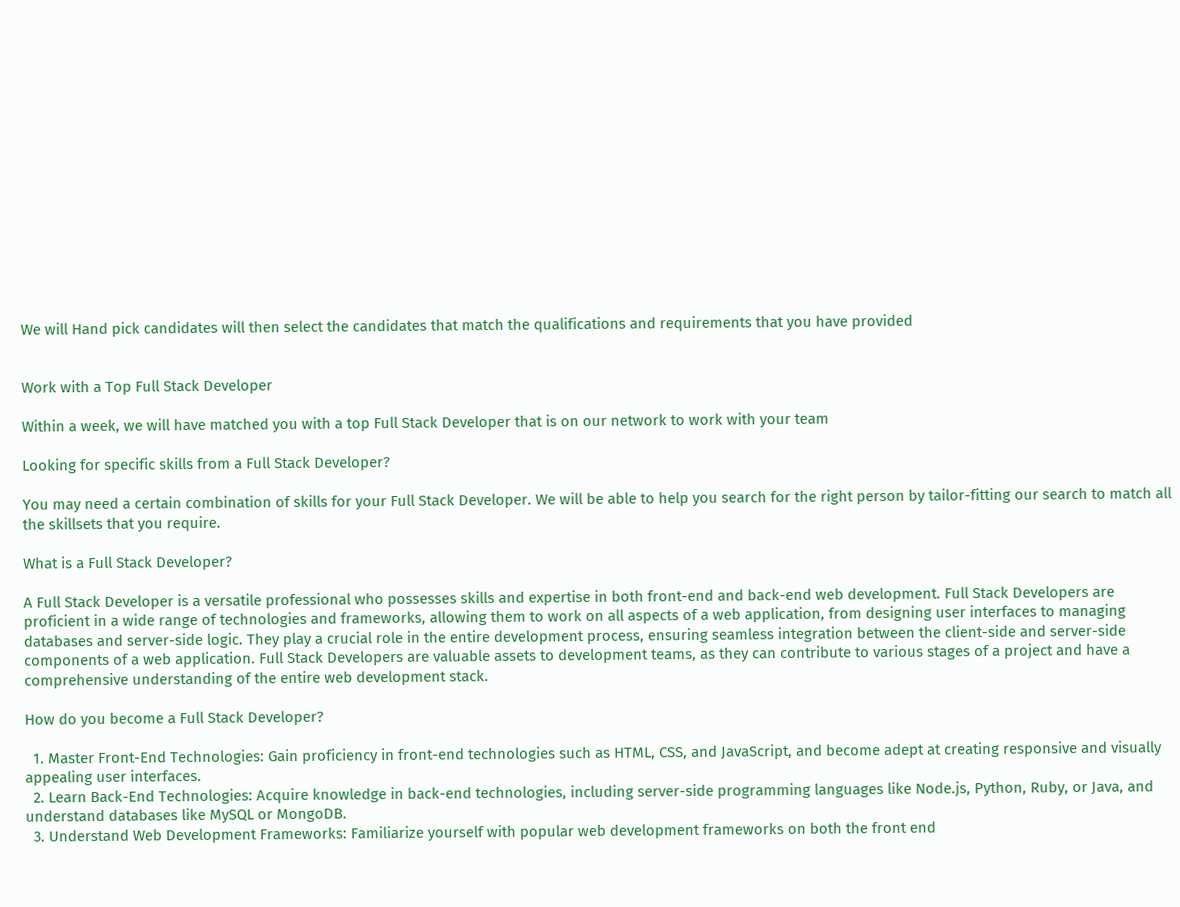We will Hand pick candidates will then select the candidates that match the qualifications and requirements that you have provided


Work with a Top Full Stack Developer

Within a week, we will have matched you with a top Full Stack Developer that is on our network to work with your team

Looking for specific skills from a Full Stack Developer?

You may need a certain combination of skills for your Full Stack Developer. We will be able to help you search for the right person by tailor-fitting our search to match all the skillsets that you require.

What is a Full Stack Developer?

A Full Stack Developer is a versatile professional who possesses skills and expertise in both front-end and back-end web development. Full Stack Developers are proficient in a wide range of technologies and frameworks, allowing them to work on all aspects of a web application, from designing user interfaces to managing databases and server-side logic. They play a crucial role in the entire development process, ensuring seamless integration between the client-side and server-side components of a web application. Full Stack Developers are valuable assets to development teams, as they can contribute to various stages of a project and have a comprehensive understanding of the entire web development stack.

How do you become a Full Stack Developer?

  1. Master Front-End Technologies: Gain proficiency in front-end technologies such as HTML, CSS, and JavaScript, and become adept at creating responsive and visually appealing user interfaces.
  2. Learn Back-End Technologies: Acquire knowledge in back-end technologies, including server-side programming languages like Node.js, Python, Ruby, or Java, and understand databases like MySQL or MongoDB.
  3. Understand Web Development Frameworks: Familiarize yourself with popular web development frameworks on both the front end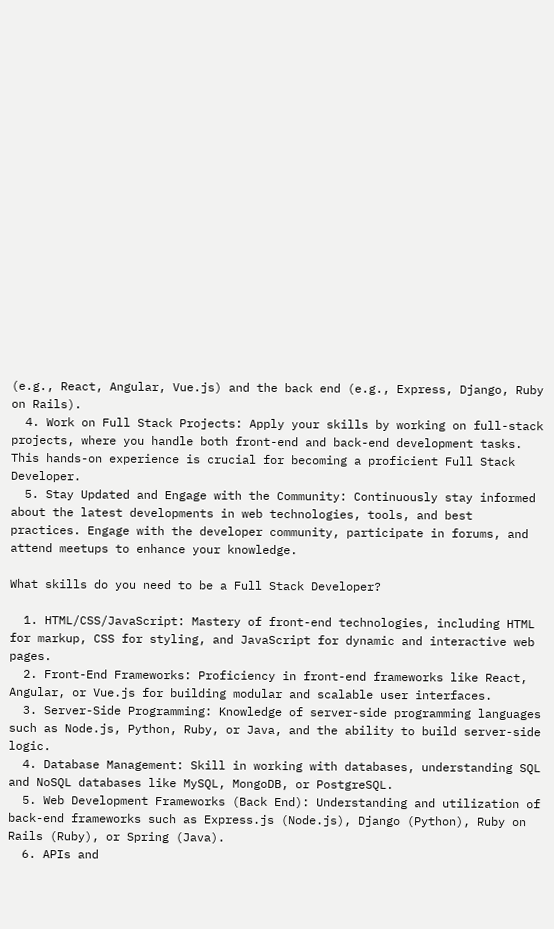(e.g., React, Angular, Vue.js) and the back end (e.g., Express, Django, Ruby on Rails).
  4. Work on Full Stack Projects: Apply your skills by working on full-stack projects, where you handle both front-end and back-end development tasks. This hands-on experience is crucial for becoming a proficient Full Stack Developer.
  5. Stay Updated and Engage with the Community: Continuously stay informed about the latest developments in web technologies, tools, and best practices. Engage with the developer community, participate in forums, and attend meetups to enhance your knowledge.

What skills do you need to be a Full Stack Developer?

  1. HTML/CSS/JavaScript: Mastery of front-end technologies, including HTML for markup, CSS for styling, and JavaScript for dynamic and interactive web pages.
  2. Front-End Frameworks: Proficiency in front-end frameworks like React, Angular, or Vue.js for building modular and scalable user interfaces.
  3. Server-Side Programming: Knowledge of server-side programming languages such as Node.js, Python, Ruby, or Java, and the ability to build server-side logic.
  4. Database Management: Skill in working with databases, understanding SQL and NoSQL databases like MySQL, MongoDB, or PostgreSQL.
  5. Web Development Frameworks (Back End): Understanding and utilization of back-end frameworks such as Express.js (Node.js), Django (Python), Ruby on Rails (Ruby), or Spring (Java).
  6. APIs and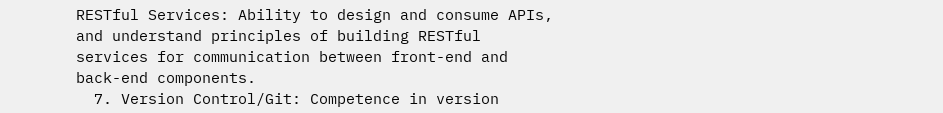RESTful Services: Ability to design and consume APIs, and understand principles of building RESTful services for communication between front-end and back-end components.
  7. Version Control/Git: Competence in version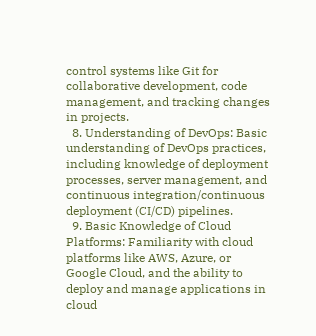control systems like Git for collaborative development, code management, and tracking changes in projects.
  8. Understanding of DevOps: Basic understanding of DevOps practices, including knowledge of deployment processes, server management, and continuous integration/continuous deployment (CI/CD) pipelines.
  9. Basic Knowledge of Cloud Platforms: Familiarity with cloud platforms like AWS, Azure, or Google Cloud, and the ability to deploy and manage applications in cloud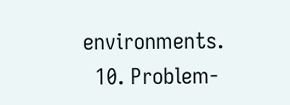environments.
  10. Problem-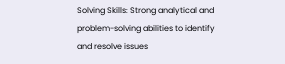Solving Skills: Strong analytical and problem-solving abilities to identify and resolve issues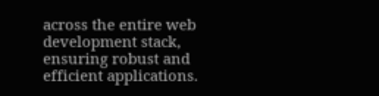across the entire web development stack, ensuring robust and efficient applications.